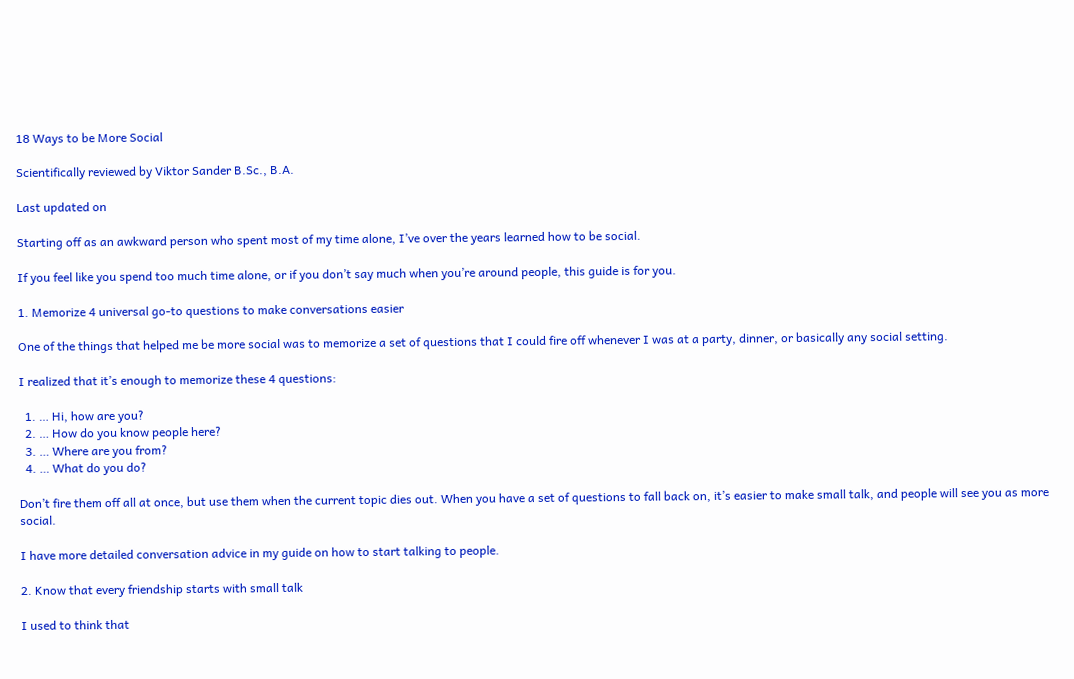18 Ways to be More Social

Scientifically reviewed by Viktor Sander B.Sc., B.A.

Last updated on

Starting off as an awkward person who spent most of my time alone, I’ve over the years learned how to be social.

If you feel like you spend too much time alone, or if you don’t say much when you’re around people, this guide is for you.

1. Memorize 4 universal go-to questions to make conversations easier

One of the things that helped me be more social was to memorize a set of questions that I could fire off whenever I was at a party, dinner, or basically any social setting.

I realized that it’s enough to memorize these 4 questions:

  1. … Hi, how are you?
  2. … How do you know people here?
  3. … Where are you from?
  4. … What do you do?

Don’t fire them off all at once, but use them when the current topic dies out. When you have a set of questions to fall back on, it’s easier to make small talk, and people will see you as more social.

I have more detailed conversation advice in my guide on how to start talking to people.

2. Know that every friendship starts with small talk

I used to think that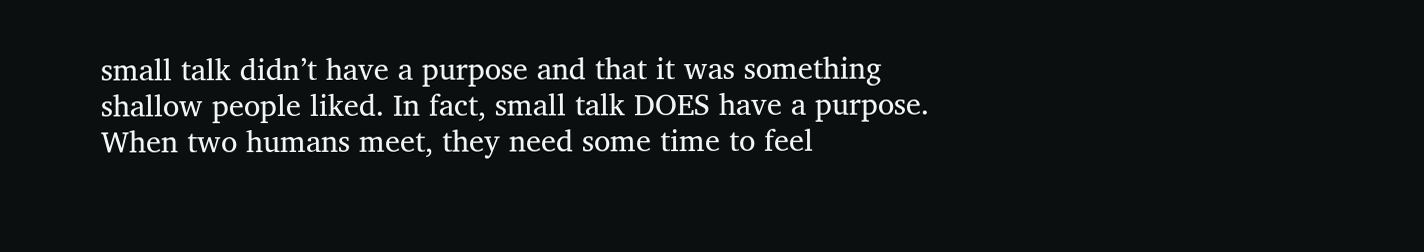small talk didn’t have a purpose and that it was something shallow people liked. In fact, small talk DOES have a purpose. When two humans meet, they need some time to feel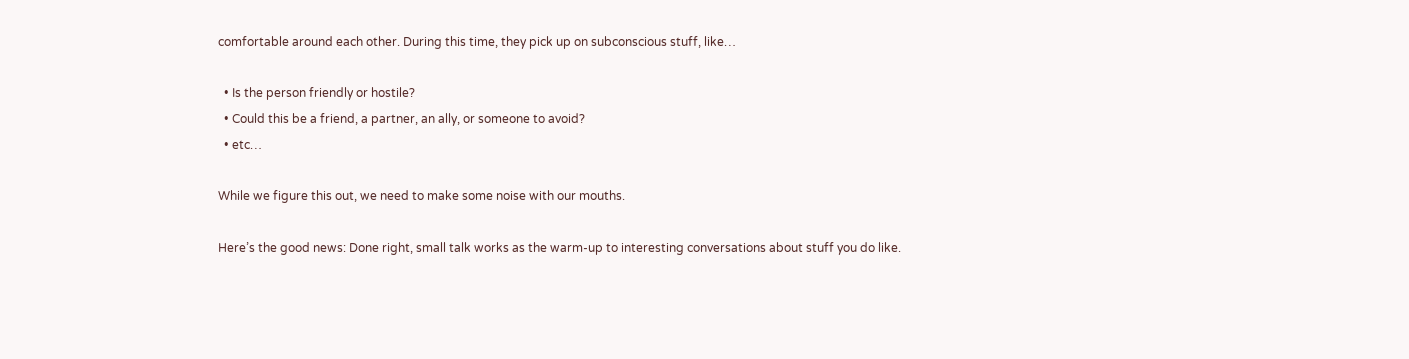comfortable around each other. During this time, they pick up on subconscious stuff, like…

  • Is the person friendly or hostile?
  • Could this be a friend, a partner, an ally, or someone to avoid?
  • etc…

While we figure this out, we need to make some noise with our mouths.

Here’s the good news: Done right, small talk works as the warm-up to interesting conversations about stuff you do like.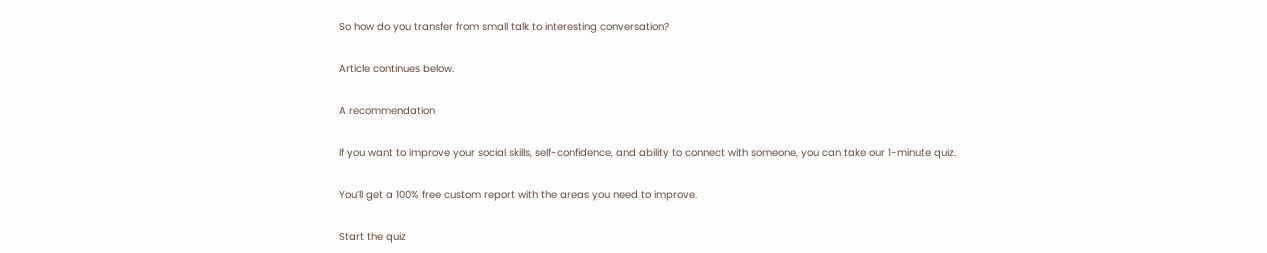So how do you transfer from small talk to interesting conversation?

Article continues below.

A recommendation

If you want to improve your social skills, self-confidence, and ability to connect with someone, you can take our 1-minute quiz.

You’ll get a 100% free custom report with the areas you need to improve.

Start the quiz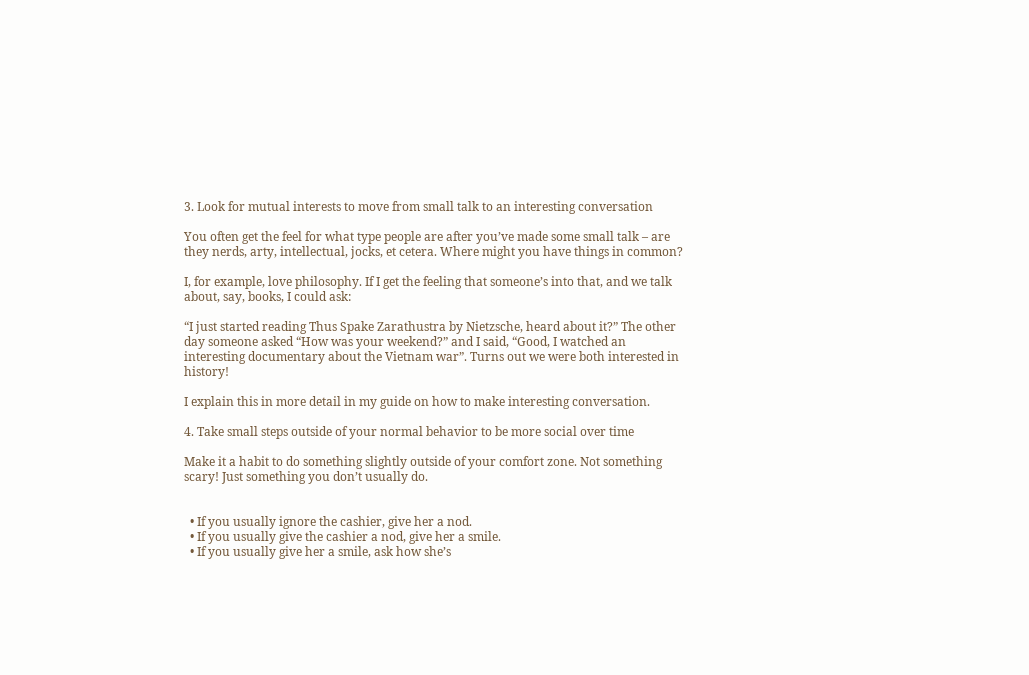3. Look for mutual interests to move from small talk to an interesting conversation

You often get the feel for what type people are after you’ve made some small talk – are they nerds, arty, intellectual, jocks, et cetera. Where might you have things in common?

I, for example, love philosophy. If I get the feeling that someone’s into that, and we talk about, say, books, I could ask:

“I just started reading Thus Spake Zarathustra by Nietzsche, heard about it?” The other day someone asked “How was your weekend?” and I said, “Good, I watched an interesting documentary about the Vietnam war”. Turns out we were both interested in history!

I explain this in more detail in my guide on how to make interesting conversation.

4. Take small steps outside of your normal behavior to be more social over time

Make it a habit to do something slightly outside of your comfort zone. Not something scary! Just something you don’t usually do.


  • If you usually ignore the cashier, give her a nod.
  • If you usually give the cashier a nod, give her a smile.
  • If you usually give her a smile, ask how she’s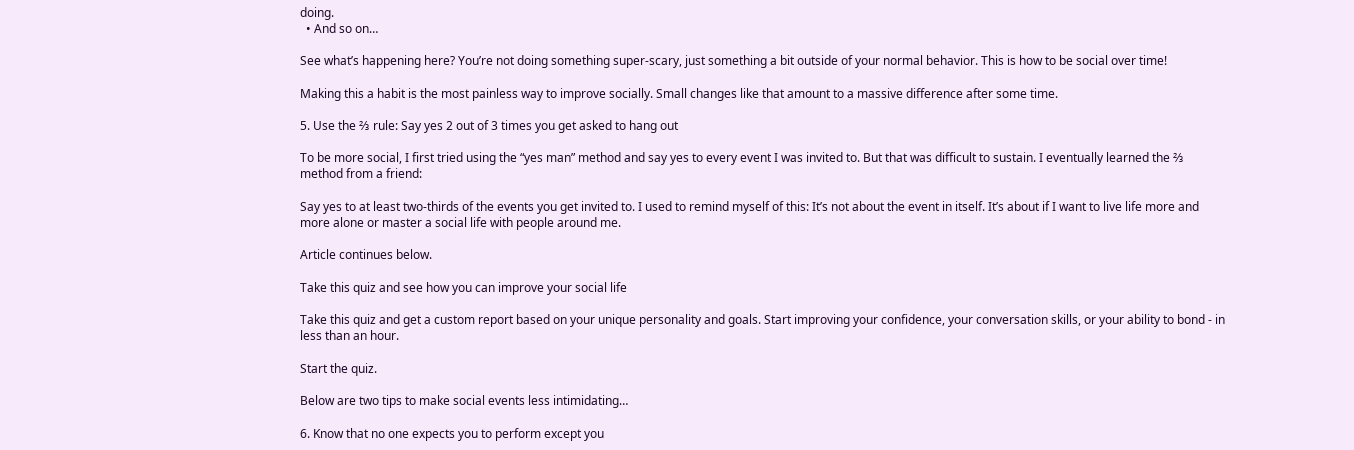doing.
  • And so on…

See what’s happening here? You’re not doing something super-scary, just something a bit outside of your normal behavior. This is how to be social over time!

Making this a habit is the most painless way to improve socially. Small changes like that amount to a massive difference after some time.

5. Use the ⅔ rule: Say yes 2 out of 3 times you get asked to hang out

To be more social, I first tried using the “yes man” method and say yes to every event I was invited to. But that was difficult to sustain. I eventually learned the ⅔ method from a friend:

Say yes to at least two-thirds of the events you get invited to. I used to remind myself of this: It’s not about the event in itself. It’s about if I want to live life more and more alone or master a social life with people around me.

Article continues below.

Take this quiz and see how you can improve your social life

Take this quiz and get a custom report based on your unique personality and goals. Start improving your confidence, your conversation skills, or your ability to bond - in less than an hour.

Start the quiz.

Below are two tips to make social events less intimidating…

6. Know that no one expects you to perform except you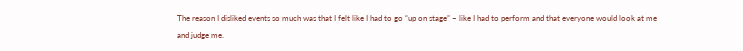The reason I disliked events so much was that I felt like I had to go “up on stage” – like I had to perform and that everyone would look at me and judge me.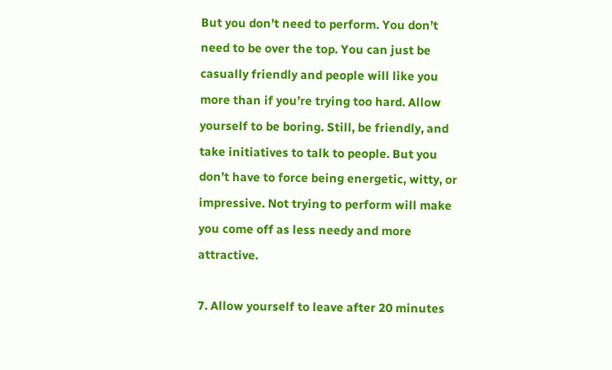But you don’t need to perform. You don’t need to be over the top. You can just be casually friendly and people will like you more than if you’re trying too hard. Allow yourself to be boring. Still, be friendly, and take initiatives to talk to people. But you don’t have to force being energetic, witty, or impressive. Not trying to perform will make you come off as less needy and more attractive.

7. Allow yourself to leave after 20 minutes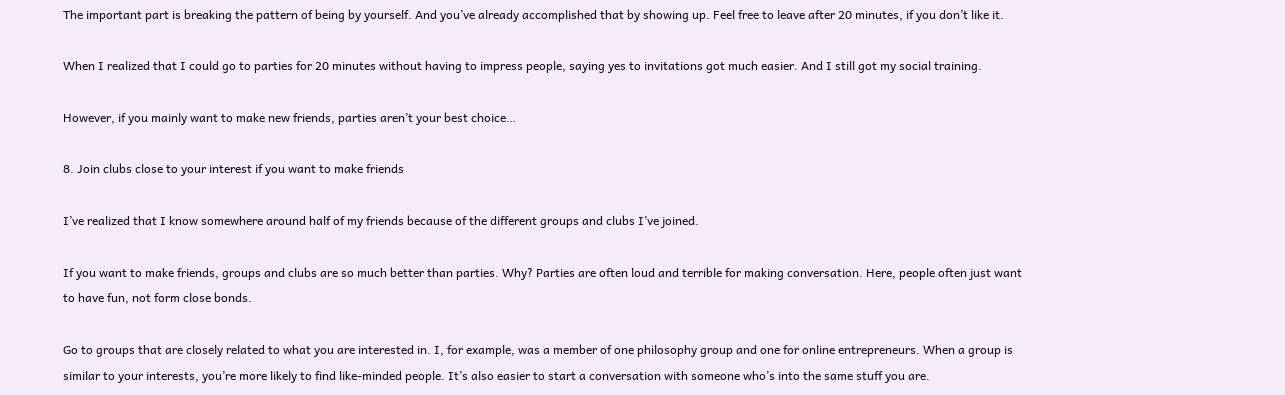The important part is breaking the pattern of being by yourself. And you’ve already accomplished that by showing up. Feel free to leave after 20 minutes, if you don’t like it.

When I realized that I could go to parties for 20 minutes without having to impress people, saying yes to invitations got much easier. And I still got my social training.

However, if you mainly want to make new friends, parties aren’t your best choice…

8. Join clubs close to your interest if you want to make friends

I’ve realized that I know somewhere around half of my friends because of the different groups and clubs I’ve joined.

If you want to make friends, groups and clubs are so much better than parties. Why? Parties are often loud and terrible for making conversation. Here, people often just want to have fun, not form close bonds.

Go to groups that are closely related to what you are interested in. I, for example, was a member of one philosophy group and one for online entrepreneurs. When a group is similar to your interests, you’re more likely to find like-minded people. It’s also easier to start a conversation with someone who’s into the same stuff you are.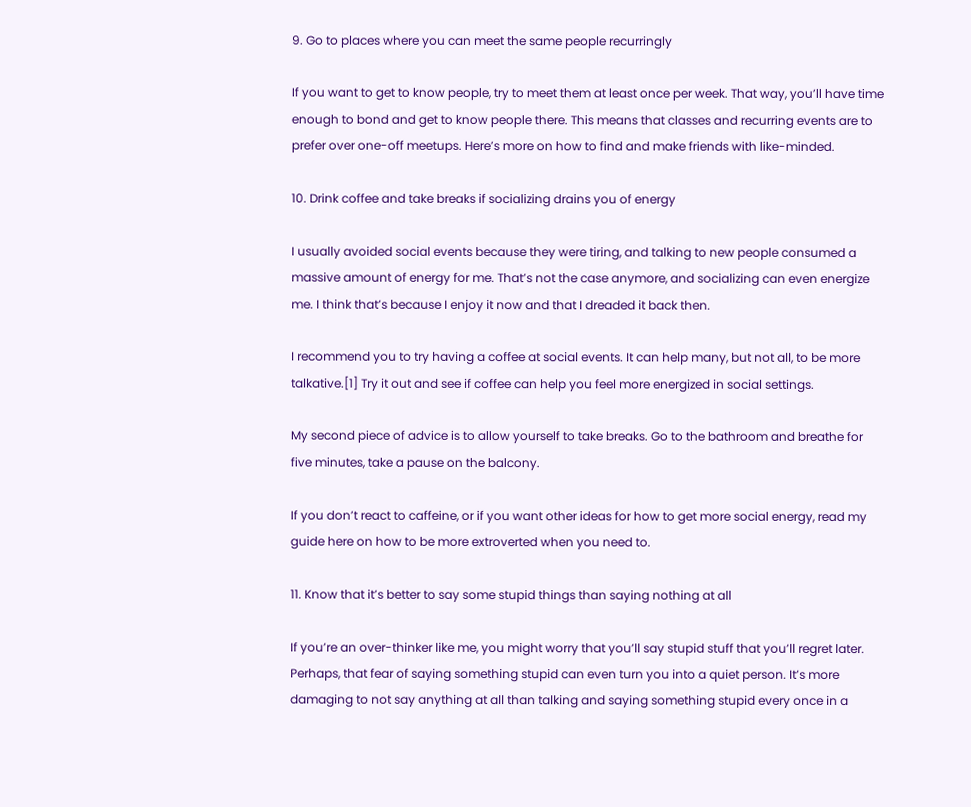9. Go to places where you can meet the same people recurringly

If you want to get to know people, try to meet them at least once per week. That way, you’ll have time enough to bond and get to know people there. This means that classes and recurring events are to prefer over one-off meetups. Here’s more on how to find and make friends with like-minded.

10. Drink coffee and take breaks if socializing drains you of energy

I usually avoided social events because they were tiring, and talking to new people consumed a massive amount of energy for me. That’s not the case anymore, and socializing can even energize me. I think that’s because I enjoy it now and that I dreaded it back then.

I recommend you to try having a coffee at social events. It can help many, but not all, to be more talkative.[1] Try it out and see if coffee can help you feel more energized in social settings.

My second piece of advice is to allow yourself to take breaks. Go to the bathroom and breathe for five minutes, take a pause on the balcony.

If you don’t react to caffeine, or if you want other ideas for how to get more social energy, read my guide here on how to be more extroverted when you need to.

11. Know that it’s better to say some stupid things than saying nothing at all

If you’re an over-thinker like me, you might worry that you’ll say stupid stuff that you’ll regret later. Perhaps, that fear of saying something stupid can even turn you into a quiet person. It’s more damaging to not say anything at all than talking and saying something stupid every once in a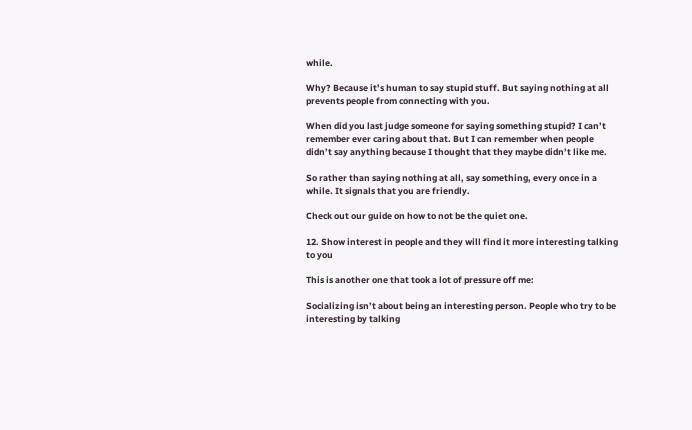while.

Why? Because it’s human to say stupid stuff. But saying nothing at all prevents people from connecting with you.

When did you last judge someone for saying something stupid? I can’t remember ever caring about that. But I can remember when people didn’t say anything because I thought that they maybe didn’t like me.

So rather than saying nothing at all, say something, every once in a while. It signals that you are friendly.

Check out our guide on how to not be the quiet one.

12. Show interest in people and they will find it more interesting talking to you

This is another one that took a lot of pressure off me:

Socializing isn’t about being an interesting person. People who try to be interesting by talking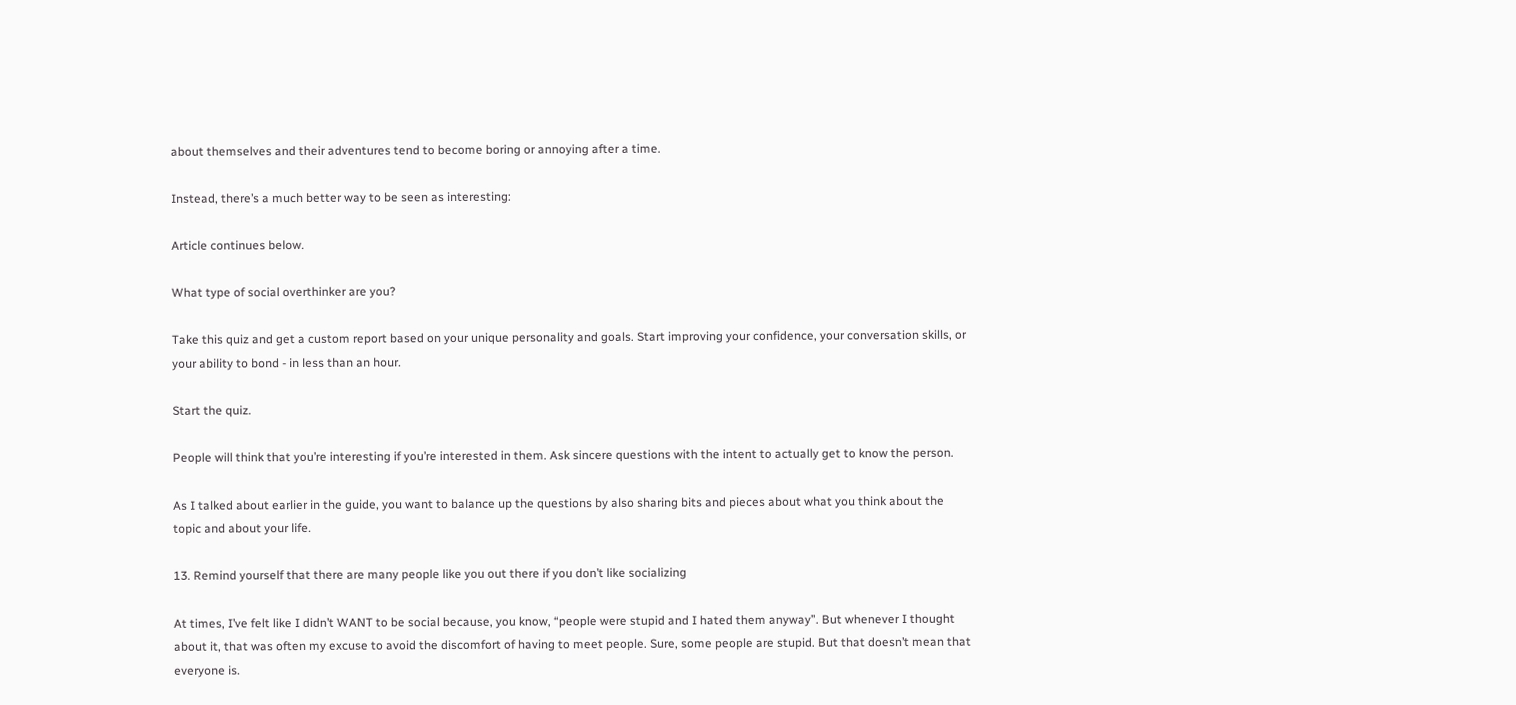about themselves and their adventures tend to become boring or annoying after a time.

Instead, there’s a much better way to be seen as interesting:

Article continues below.

What type of social overthinker are you?

Take this quiz and get a custom report based on your unique personality and goals. Start improving your confidence, your conversation skills, or your ability to bond - in less than an hour.

Start the quiz.

People will think that you’re interesting if you’re interested in them. Ask sincere questions with the intent to actually get to know the person.

As I talked about earlier in the guide, you want to balance up the questions by also sharing bits and pieces about what you think about the topic and about your life.

13. Remind yourself that there are many people like you out there if you don’t like socializing

At times, I’ve felt like I didn’t WANT to be social because, you know, “people were stupid and I hated them anyway”. But whenever I thought about it, that was often my excuse to avoid the discomfort of having to meet people. Sure, some people are stupid. But that doesn’t mean that everyone is.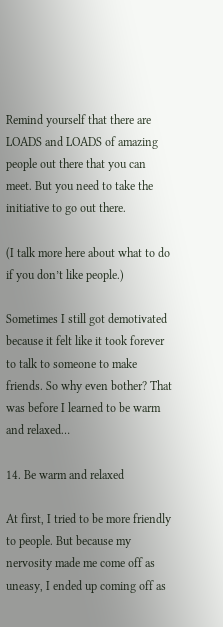Remind yourself that there are LOADS and LOADS of amazing people out there that you can meet. But you need to take the initiative to go out there.

(I talk more here about what to do if you don’t like people.)

Sometimes I still got demotivated because it felt like it took forever to talk to someone to make friends. So why even bother? That was before I learned to be warm and relaxed…

14. Be warm and relaxed

At first, I tried to be more friendly to people. But because my nervosity made me come off as uneasy, I ended up coming off as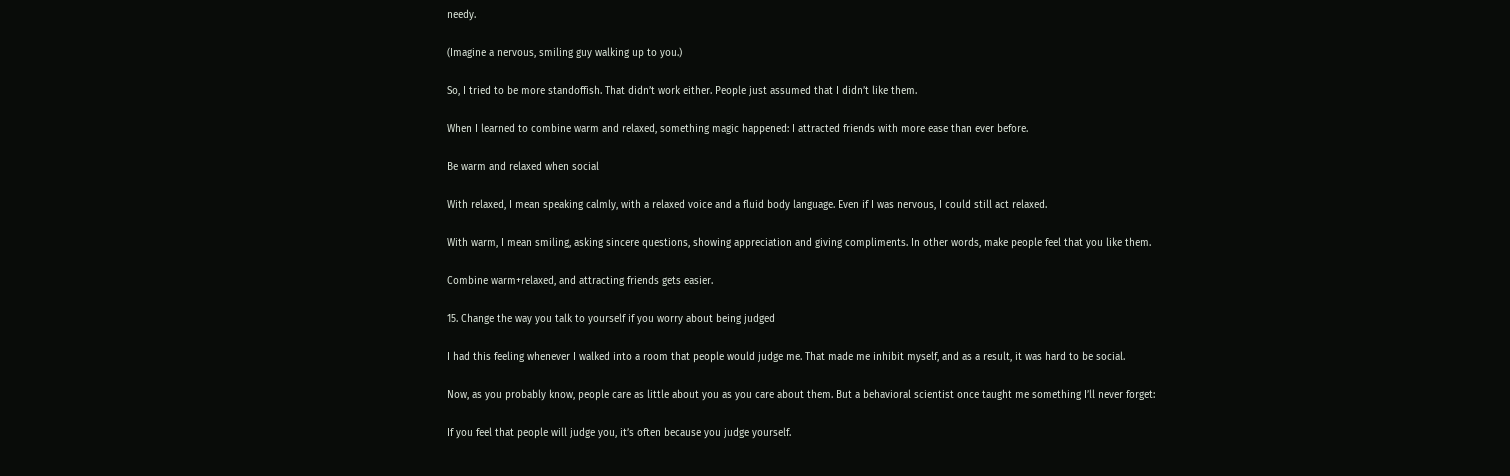needy.

(Imagine a nervous, smiling guy walking up to you.)

So, I tried to be more standoffish. That didn’t work either. People just assumed that I didn’t like them.

When I learned to combine warm and relaxed, something magic happened: I attracted friends with more ease than ever before.

Be warm and relaxed when social

With relaxed, I mean speaking calmly, with a relaxed voice and a fluid body language. Even if I was nervous, I could still act relaxed.

With warm, I mean smiling, asking sincere questions, showing appreciation and giving compliments. In other words, make people feel that you like them.

Combine warm+relaxed, and attracting friends gets easier.

15. Change the way you talk to yourself if you worry about being judged

I had this feeling whenever I walked into a room that people would judge me. That made me inhibit myself, and as a result, it was hard to be social.

Now, as you probably know, people care as little about you as you care about them. But a behavioral scientist once taught me something I’ll never forget:

If you feel that people will judge you, it’s often because you judge yourself.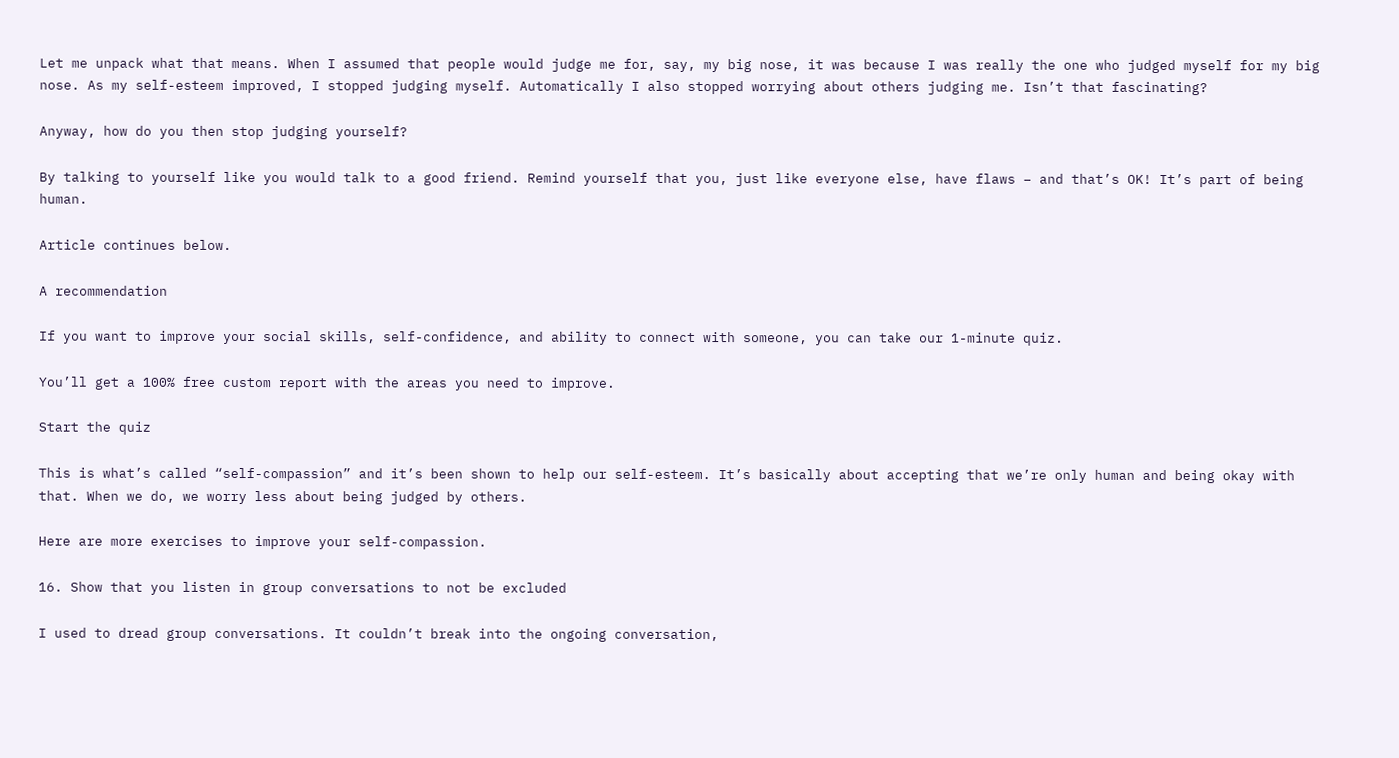Let me unpack what that means. When I assumed that people would judge me for, say, my big nose, it was because I was really the one who judged myself for my big nose. As my self-esteem improved, I stopped judging myself. Automatically I also stopped worrying about others judging me. Isn’t that fascinating?

Anyway, how do you then stop judging yourself?

By talking to yourself like you would talk to a good friend. Remind yourself that you, just like everyone else, have flaws – and that’s OK! It’s part of being human.

Article continues below.

A recommendation

If you want to improve your social skills, self-confidence, and ability to connect with someone, you can take our 1-minute quiz.

You’ll get a 100% free custom report with the areas you need to improve.

Start the quiz

This is what’s called “self-compassion” and it’s been shown to help our self-esteem. It’s basically about accepting that we’re only human and being okay with that. When we do, we worry less about being judged by others.

Here are more exercises to improve your self-compassion.

16. Show that you listen in group conversations to not be excluded

I used to dread group conversations. It couldn’t break into the ongoing conversation,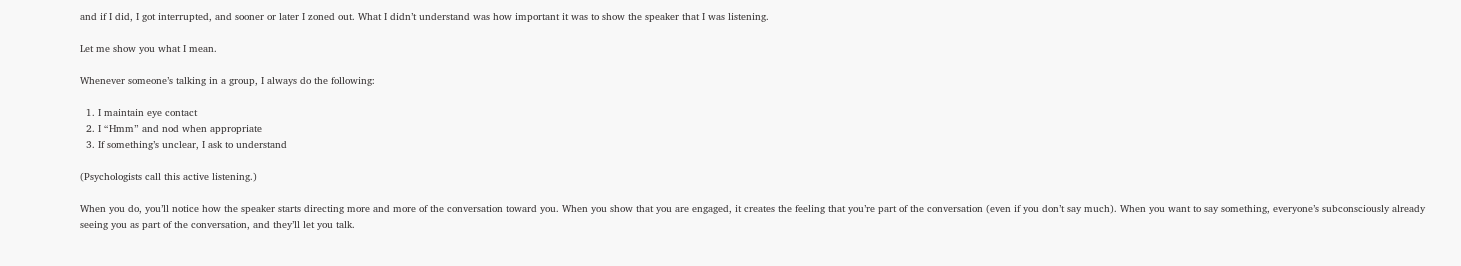and if I did, I got interrupted, and sooner or later I zoned out. What I didn’t understand was how important it was to show the speaker that I was listening.

Let me show you what I mean.

Whenever someone’s talking in a group, I always do the following:

  1. I maintain eye contact
  2. I “Hmm” and nod when appropriate
  3. If something’s unclear, I ask to understand

(Psychologists call this active listening.)

When you do, you’ll notice how the speaker starts directing more and more of the conversation toward you. When you show that you are engaged, it creates the feeling that you’re part of the conversation (even if you don’t say much). When you want to say something, everyone’s subconsciously already seeing you as part of the conversation, and they’ll let you talk.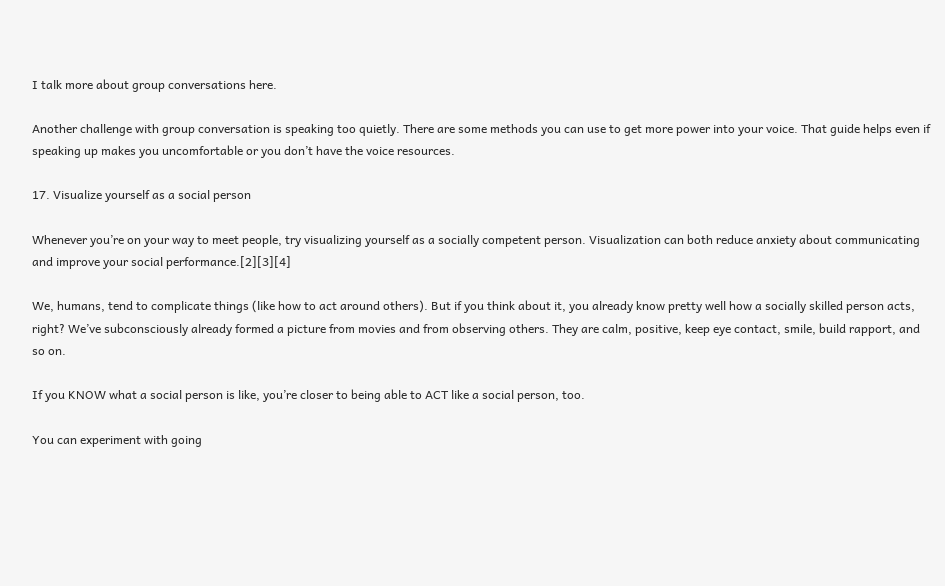I talk more about group conversations here.

Another challenge with group conversation is speaking too quietly. There are some methods you can use to get more power into your voice. That guide helps even if speaking up makes you uncomfortable or you don’t have the voice resources.

17. Visualize yourself as a social person

Whenever you’re on your way to meet people, try visualizing yourself as a socially competent person. Visualization can both reduce anxiety about communicating and improve your social performance.[2][3][4]

We, humans, tend to complicate things (like how to act around others). But if you think about it, you already know pretty well how a socially skilled person acts, right? We’ve subconsciously already formed a picture from movies and from observing others. They are calm, positive, keep eye contact, smile, build rapport, and so on.

If you KNOW what a social person is like, you’re closer to being able to ACT like a social person, too.

You can experiment with going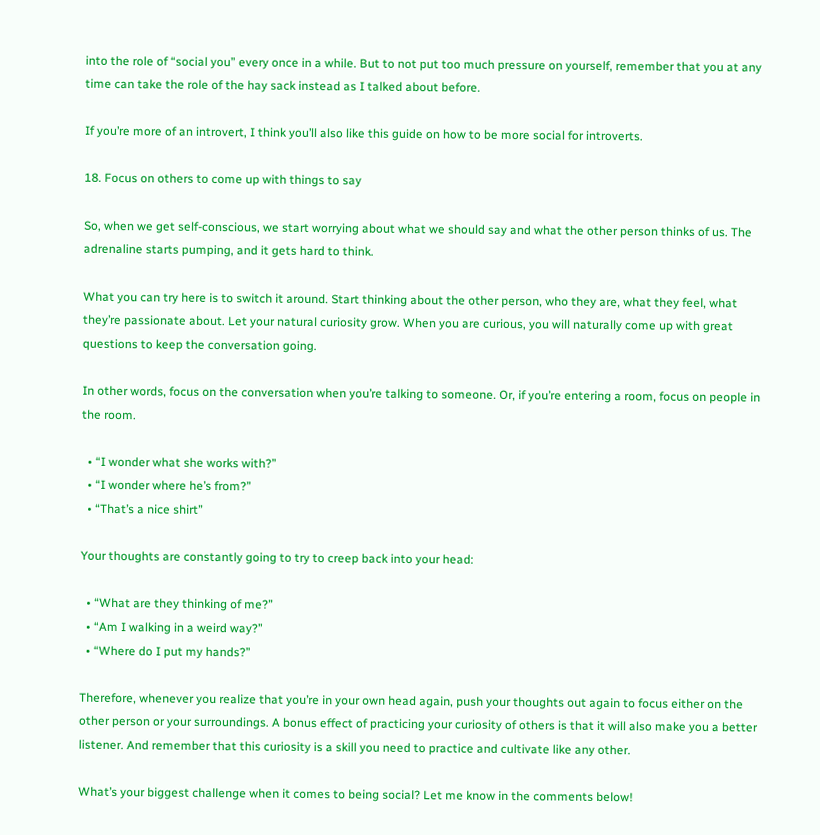into the role of “social you” every once in a while. But to not put too much pressure on yourself, remember that you at any time can take the role of the hay sack instead as I talked about before.

If you’re more of an introvert, I think you’ll also like this guide on how to be more social for introverts.

18. Focus on others to come up with things to say

So, when we get self-conscious, we start worrying about what we should say and what the other person thinks of us. The adrenaline starts pumping, and it gets hard to think.

What you can try here is to switch it around. Start thinking about the other person, who they are, what they feel, what they’re passionate about. Let your natural curiosity grow. When you are curious, you will naturally come up with great questions to keep the conversation going.

In other words, focus on the conversation when you’re talking to someone. Or, if you’re entering a room, focus on people in the room.

  • “I wonder what she works with?”
  • “I wonder where he’s from?”
  • “That’s a nice shirt”

Your thoughts are constantly going to try to creep back into your head:

  • “What are they thinking of me?”
  • “Am I walking in a weird way?”
  • “Where do I put my hands?”

Therefore, whenever you realize that you’re in your own head again, push your thoughts out again to focus either on the other person or your surroundings. A bonus effect of practicing your curiosity of others is that it will also make you a better listener. And remember that this curiosity is a skill you need to practice and cultivate like any other.

What’s your biggest challenge when it comes to being social? Let me know in the comments below!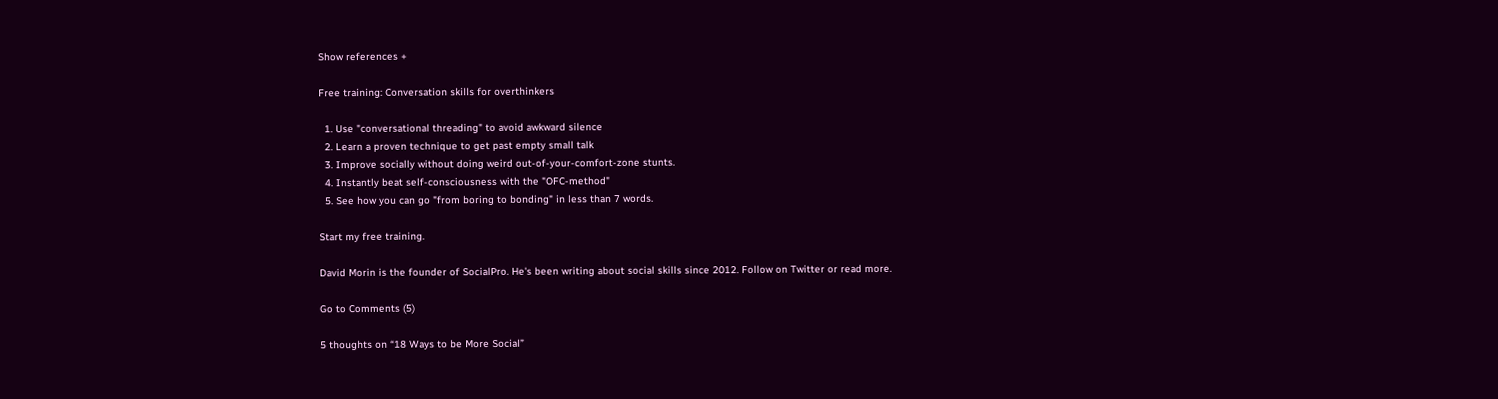Show references +

Free training: Conversation skills for overthinkers

  1. Use "conversational threading" to avoid awkward silence
  2. Learn a proven technique to get past empty small talk
  3. Improve socially without doing weird out-of-your-comfort-zone stunts.
  4. Instantly beat self-consciousness with the "OFC-method"
  5. See how you can go "from boring to bonding" in less than 7 words.

Start my free training.

David Morin is the founder of SocialPro. He's been writing about social skills since 2012. Follow on Twitter or read more.

Go to Comments (5)

5 thoughts on “18 Ways to be More Social”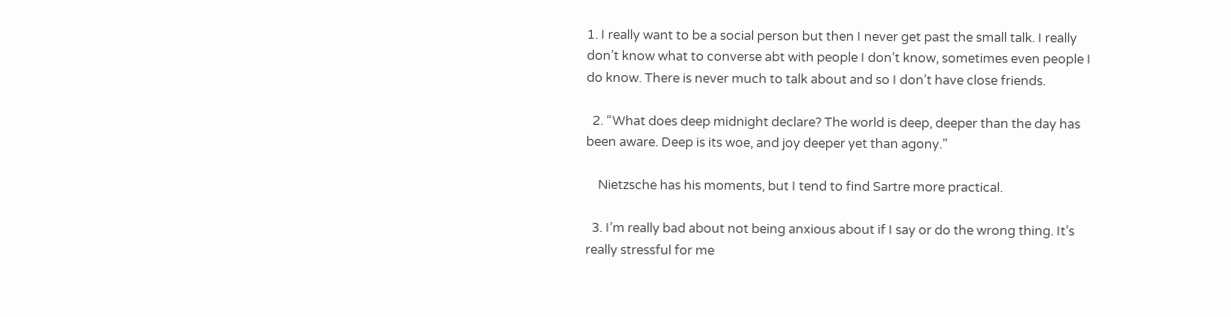1. I really want to be a social person but then I never get past the small talk. I really don’t know what to converse abt with people I don’t know, sometimes even people I do know. There is never much to talk about and so I don’t have close friends.

  2. “What does deep midnight declare? The world is deep, deeper than the day has been aware. Deep is its woe, and joy deeper yet than agony.”

    Nietzsche has his moments, but I tend to find Sartre more practical.

  3. I’m really bad about not being anxious about if I say or do the wrong thing. It’s really stressful for me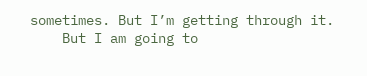sometimes. But I’m getting through it.
    But I am going to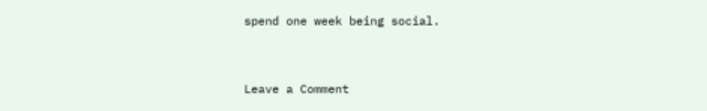spend one week being social.


Leave a Comment